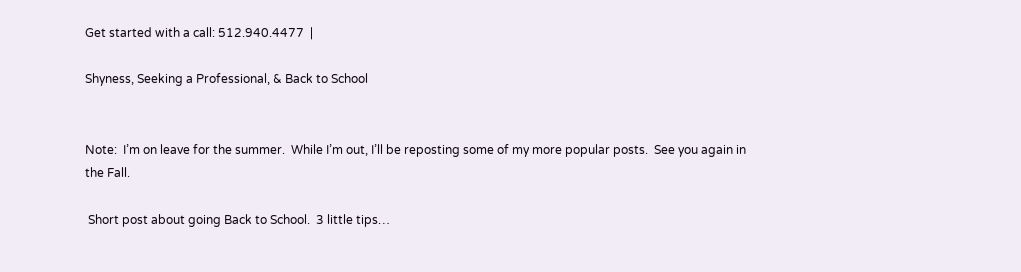Get started with a call: 512.940.4477  |

Shyness, Seeking a Professional, & Back to School


Note:  I’m on leave for the summer.  While I’m out, I’ll be reposting some of my more popular posts.  See you again in the Fall.

 Short post about going Back to School.  3 little tips…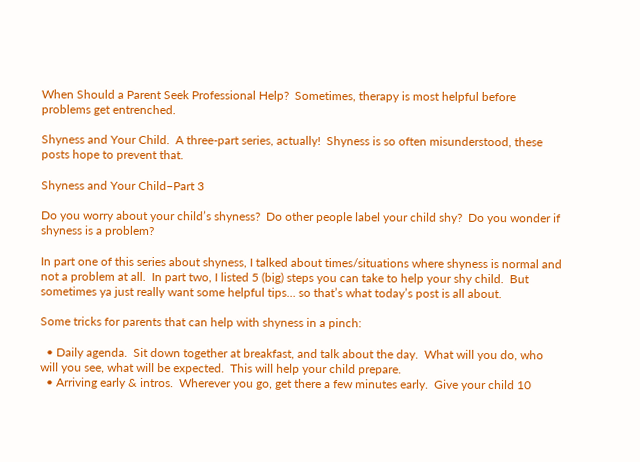When Should a Parent Seek Professional Help?  Sometimes, therapy is most helpful before problems get entrenched.

Shyness and Your Child.  A three-part series, actually!  Shyness is so often misunderstood, these posts hope to prevent that.

Shyness and Your Child–Part 3

Do you worry about your child’s shyness?  Do other people label your child shy?  Do you wonder if shyness is a problem?

In part one of this series about shyness, I talked about times/situations where shyness is normal and not a problem at all.  In part two, I listed 5 (big) steps you can take to help your shy child.  But sometimes ya just really want some helpful tips… so that’s what today’s post is all about.

Some tricks for parents that can help with shyness in a pinch:

  • Daily agenda.  Sit down together at breakfast, and talk about the day.  What will you do, who will you see, what will be expected.  This will help your child prepare.
  • Arriving early & intros.  Wherever you go, get there a few minutes early.  Give your child 10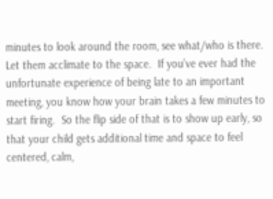minutes to look around the room, see what/who is there.  Let them acclimate to the space.  If you’ve ever had the unfortunate experience of being late to an important meeting, you know how your brain takes a few minutes to start firing.  So the flip side of that is to show up early, so that your child gets additional time and space to feel centered, calm,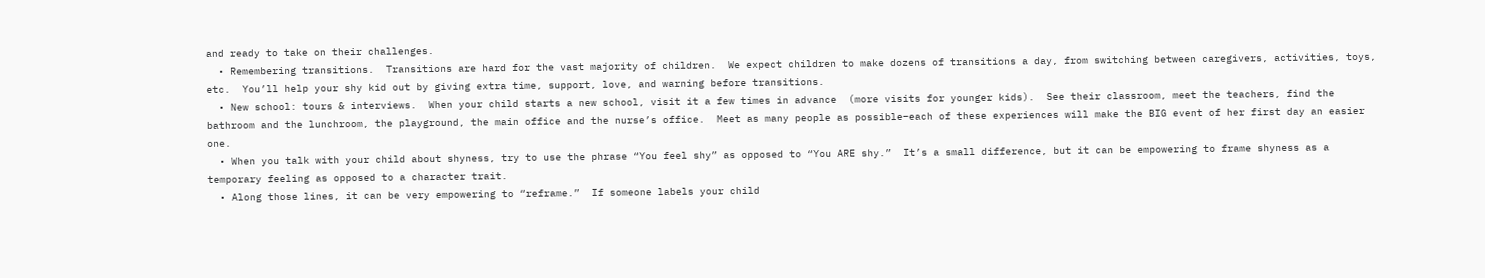and ready to take on their challenges.
  • Remembering transitions.  Transitions are hard for the vast majority of children.  We expect children to make dozens of transitions a day, from switching between caregivers, activities, toys, etc.  You’ll help your shy kid out by giving extra time, support, love, and warning before transitions.
  • New school: tours & interviews.  When your child starts a new school, visit it a few times in advance  (more visits for younger kids).  See their classroom, meet the teachers, find the bathroom and the lunchroom, the playground, the main office and the nurse’s office.  Meet as many people as possible–each of these experiences will make the BIG event of her first day an easier one.
  • When you talk with your child about shyness, try to use the phrase “You feel shy” as opposed to “You ARE shy.”  It’s a small difference, but it can be empowering to frame shyness as a temporary feeling as opposed to a character trait.
  • Along those lines, it can be very empowering to “reframe.”  If someone labels your child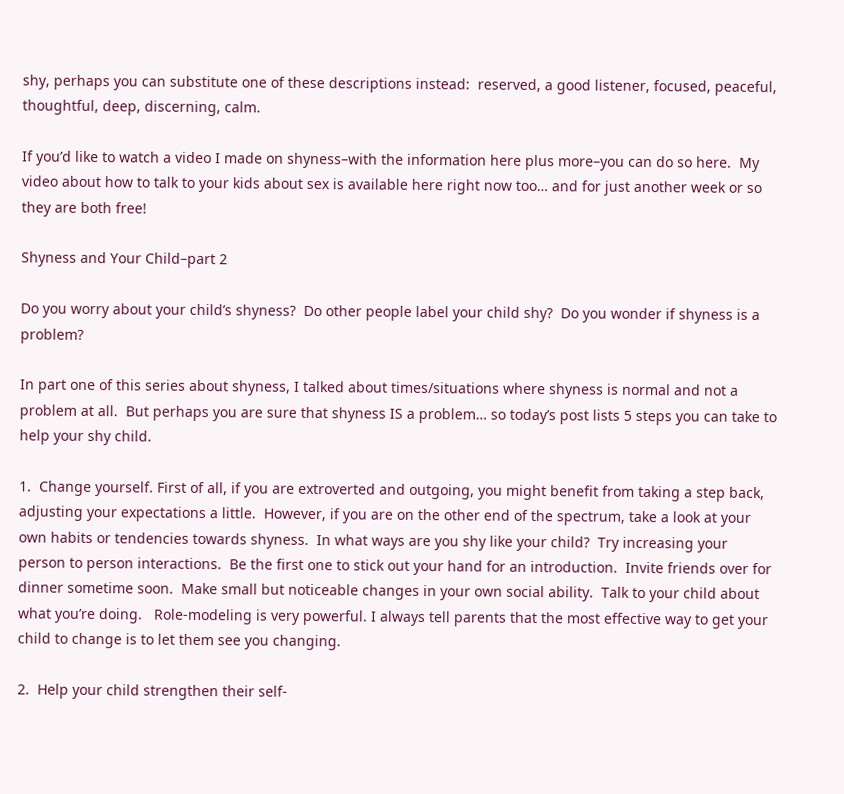shy, perhaps you can substitute one of these descriptions instead:  reserved, a good listener, focused, peaceful, thoughtful, deep, discerning, calm.

If you’d like to watch a video I made on shyness–with the information here plus more–you can do so here.  My video about how to talk to your kids about sex is available here right now too… and for just another week or so they are both free!

Shyness and Your Child–part 2

Do you worry about your child’s shyness?  Do other people label your child shy?  Do you wonder if shyness is a problem?

In part one of this series about shyness, I talked about times/situations where shyness is normal and not a problem at all.  But perhaps you are sure that shyness IS a problem… so today’s post lists 5 steps you can take to help your shy child.

1.  Change yourself. First of all, if you are extroverted and outgoing, you might benefit from taking a step back, adjusting your expectations a little.  However, if you are on the other end of the spectrum, take a look at your own habits or tendencies towards shyness.  In what ways are you shy like your child?  Try increasing your person to person interactions.  Be the first one to stick out your hand for an introduction.  Invite friends over for dinner sometime soon.  Make small but noticeable changes in your own social ability.  Talk to your child about what you’re doing.   Role-modeling is very powerful. I always tell parents that the most effective way to get your child to change is to let them see you changing.

2.  Help your child strengthen their self-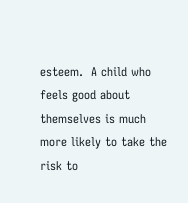esteem.  A child who feels good about themselves is much more likely to take the risk to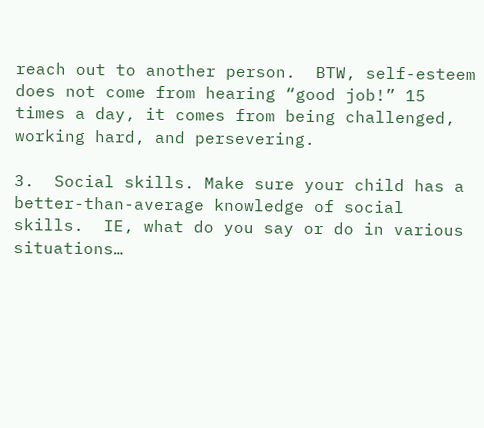reach out to another person.  BTW, self-esteem does not come from hearing “good job!” 15 times a day, it comes from being challenged, working hard, and persevering.

3.  Social skills. Make sure your child has a better-than-average knowledge of social skills.  IE, what do you say or do in various situations…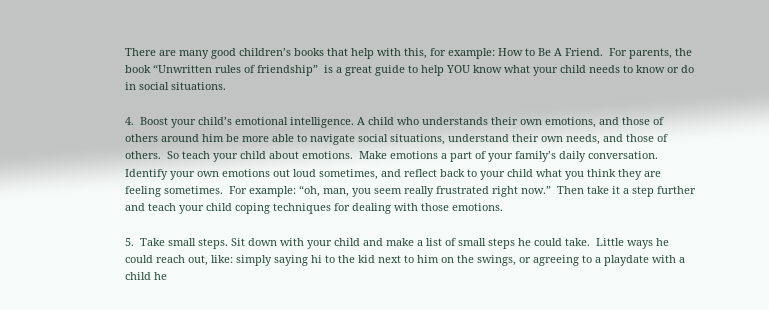There are many good children’s books that help with this, for example: How to Be A Friend.  For parents, the book “Unwritten rules of friendship”  is a great guide to help YOU know what your child needs to know or do in social situations.

4.  Boost your child’s emotional intelligence. A child who understands their own emotions, and those of others around him be more able to navigate social situations, understand their own needs, and those of others.  So teach your child about emotions.  Make emotions a part of your family’s daily conversation.  Identify your own emotions out loud sometimes, and reflect back to your child what you think they are feeling sometimes.  For example: “oh, man, you seem really frustrated right now.”  Then take it a step further and teach your child coping techniques for dealing with those emotions.

5.  Take small steps. Sit down with your child and make a list of small steps he could take.  Little ways he could reach out, like: simply saying hi to the kid next to him on the swings, or agreeing to a playdate with a child he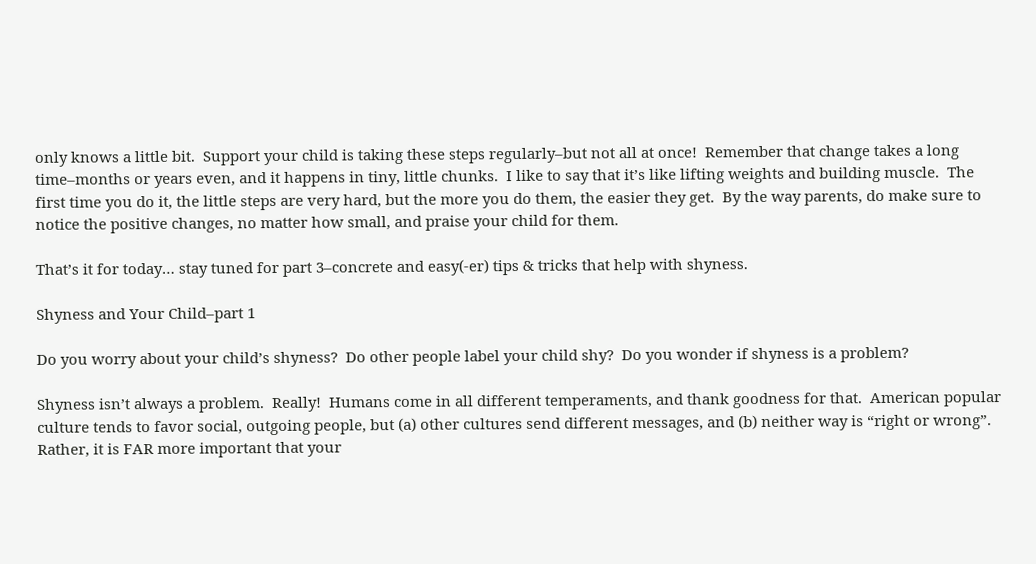only knows a little bit.  Support your child is taking these steps regularly–but not all at once!  Remember that change takes a long time–months or years even, and it happens in tiny, little chunks.  I like to say that it’s like lifting weights and building muscle.  The first time you do it, the little steps are very hard, but the more you do them, the easier they get.  By the way parents, do make sure to notice the positive changes, no matter how small, and praise your child for them.

That’s it for today… stay tuned for part 3–concrete and easy(-er) tips & tricks that help with shyness.

Shyness and Your Child–part 1

Do you worry about your child’s shyness?  Do other people label your child shy?  Do you wonder if shyness is a problem?

Shyness isn’t always a problem.  Really!  Humans come in all different temperaments, and thank goodness for that.  American popular culture tends to favor social, outgoing people, but (a) other cultures send different messages, and (b) neither way is “right or wrong”.  Rather, it is FAR more important that your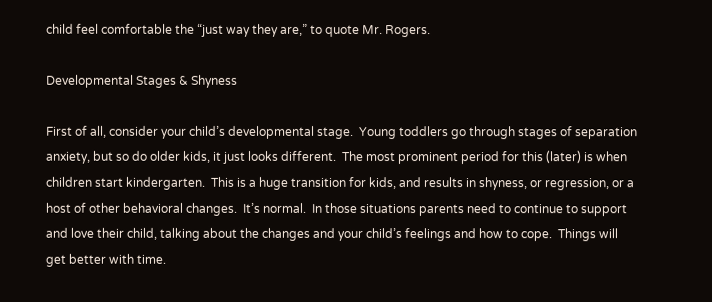child feel comfortable the “just way they are,” to quote Mr. Rogers.

Developmental Stages & Shyness

First of all, consider your child’s developmental stage.  Young toddlers go through stages of separation anxiety, but so do older kids, it just looks different.  The most prominent period for this (later) is when children start kindergarten.  This is a huge transition for kids, and results in shyness, or regression, or a host of other behavioral changes.  It’s normal.  In those situations parents need to continue to support and love their child, talking about the changes and your child’s feelings and how to cope.  Things will get better with time.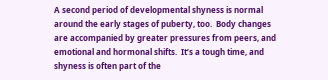A second period of developmental shyness is normal around the early stages of puberty, too.  Body changes are accompanied by greater pressures from peers, and emotional and hormonal shifts.  It’s a tough time, and shyness is often part of the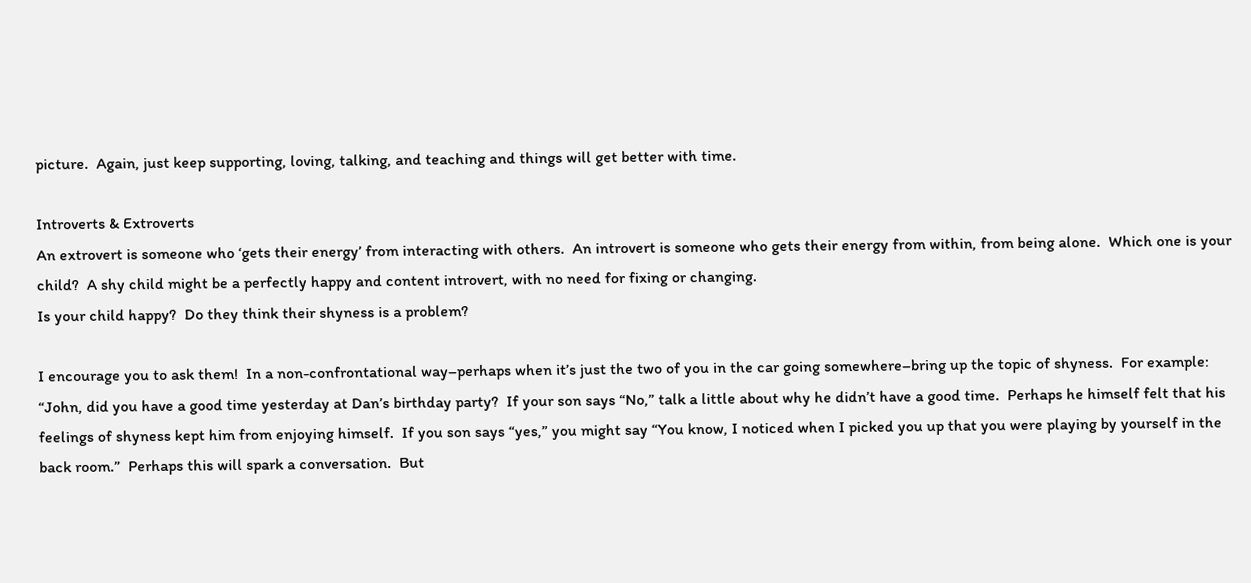picture.  Again, just keep supporting, loving, talking, and teaching and things will get better with time.

Introverts & Extroverts
An extrovert is someone who ‘gets their energy’ from interacting with others.  An introvert is someone who gets their energy from within, from being alone.  Which one is your child?  A shy child might be a perfectly happy and content introvert, with no need for fixing or changing.
Is your child happy?  Do they think their shyness is a problem?

I encourage you to ask them!  In a non-confrontational way–perhaps when it’s just the two of you in the car going somewhere–bring up the topic of shyness.  For example: “John, did you have a good time yesterday at Dan’s birthday party?  If your son says “No,” talk a little about why he didn’t have a good time.  Perhaps he himself felt that his feelings of shyness kept him from enjoying himself.  If you son says “yes,” you might say “You know, I noticed when I picked you up that you were playing by yourself in the back room.”  Perhaps this will spark a conversation.  But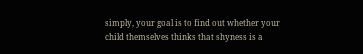simply, your goal is to find out whether your child themselves thinks that shyness is a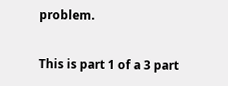problem.

This is part 1 of a 3 part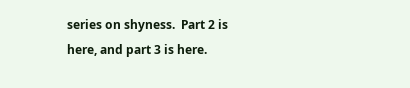series on shyness.  Part 2 is here, and part 3 is here.